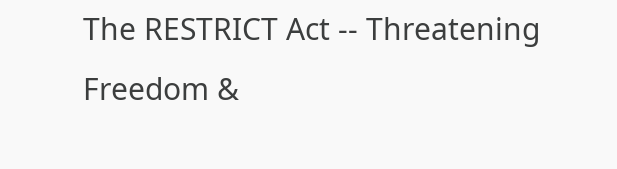The RESTRICT Act -- Threatening Freedom &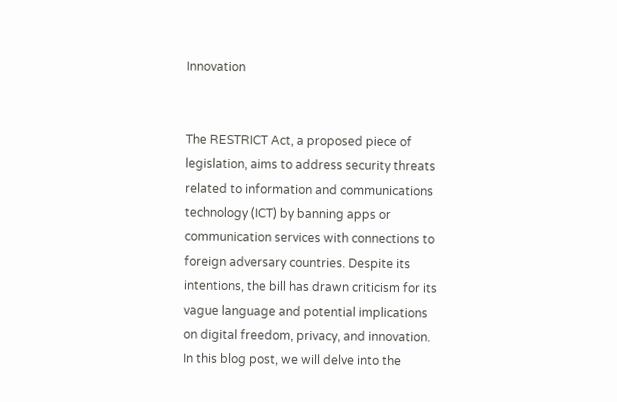Innovation


The RESTRICT Act, a proposed piece of legislation, aims to address security threats related to information and communications technology (ICT) by banning apps or communication services with connections to foreign adversary countries. Despite its intentions, the bill has drawn criticism for its vague language and potential implications on digital freedom, privacy, and innovation. In this blog post, we will delve into the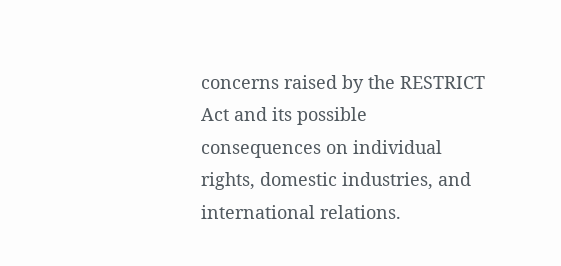concerns raised by the RESTRICT Act and its possible consequences on individual rights, domestic industries, and international relations.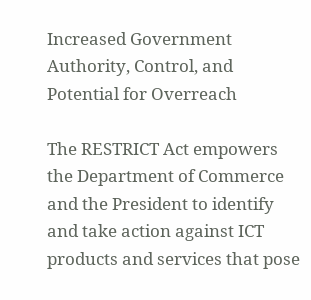Increased Government Authority, Control, and Potential for Overreach

The RESTRICT Act empowers the Department of Commerce and the President to identify and take action against ICT products and services that pose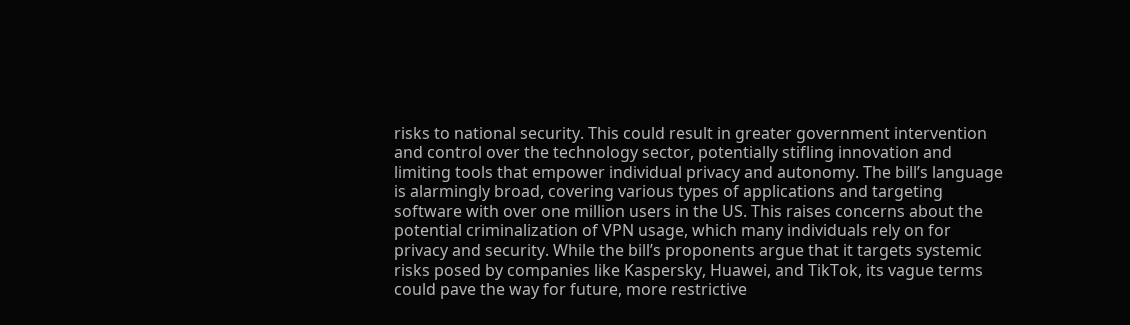risks to national security. This could result in greater government intervention and control over the technology sector, potentially stifling innovation and limiting tools that empower individual privacy and autonomy. The bill’s language is alarmingly broad, covering various types of applications and targeting software with over one million users in the US. This raises concerns about the potential criminalization of VPN usage, which many individuals rely on for privacy and security. While the bill’s proponents argue that it targets systemic risks posed by companies like Kaspersky, Huawei, and TikTok, its vague terms could pave the way for future, more restrictive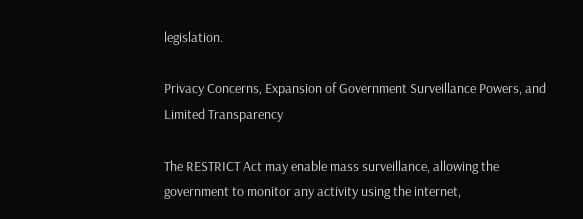legislation.

Privacy Concerns, Expansion of Government Surveillance Powers, and Limited Transparency

The RESTRICT Act may enable mass surveillance, allowing the government to monitor any activity using the internet,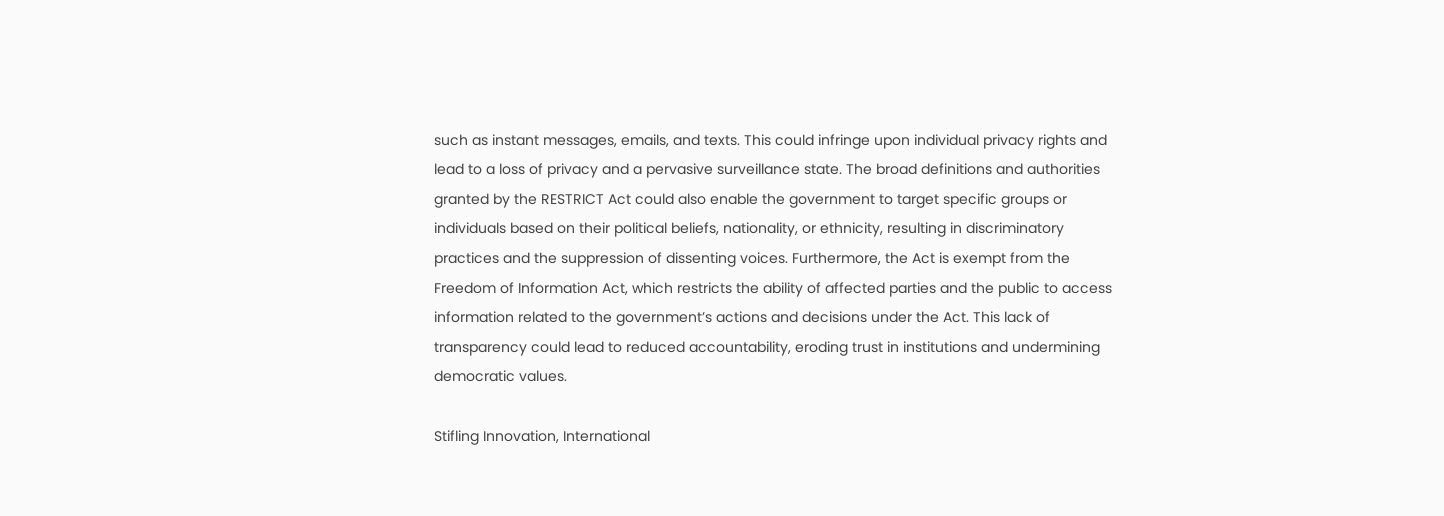such as instant messages, emails, and texts. This could infringe upon individual privacy rights and lead to a loss of privacy and a pervasive surveillance state. The broad definitions and authorities granted by the RESTRICT Act could also enable the government to target specific groups or individuals based on their political beliefs, nationality, or ethnicity, resulting in discriminatory practices and the suppression of dissenting voices. Furthermore, the Act is exempt from the Freedom of Information Act, which restricts the ability of affected parties and the public to access information related to the government’s actions and decisions under the Act. This lack of transparency could lead to reduced accountability, eroding trust in institutions and undermining democratic values.

Stifling Innovation, International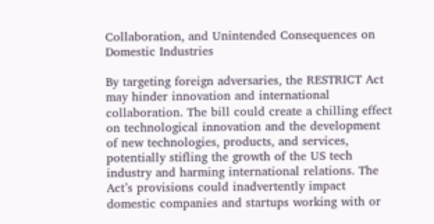Collaboration, and Unintended Consequences on Domestic Industries

By targeting foreign adversaries, the RESTRICT Act may hinder innovation and international collaboration. The bill could create a chilling effect on technological innovation and the development of new technologies, products, and services, potentially stifling the growth of the US tech industry and harming international relations. The Act’s provisions could inadvertently impact domestic companies and startups working with or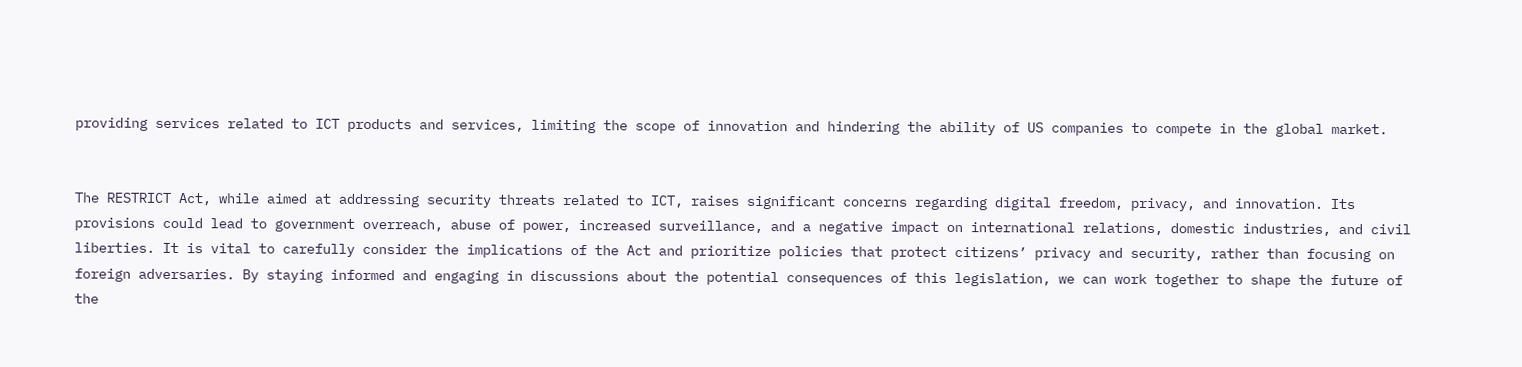providing services related to ICT products and services, limiting the scope of innovation and hindering the ability of US companies to compete in the global market.


The RESTRICT Act, while aimed at addressing security threats related to ICT, raises significant concerns regarding digital freedom, privacy, and innovation. Its provisions could lead to government overreach, abuse of power, increased surveillance, and a negative impact on international relations, domestic industries, and civil liberties. It is vital to carefully consider the implications of the Act and prioritize policies that protect citizens’ privacy and security, rather than focusing on foreign adversaries. By staying informed and engaging in discussions about the potential consequences of this legislation, we can work together to shape the future of the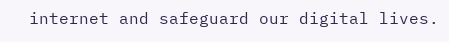internet and safeguard our digital lives.